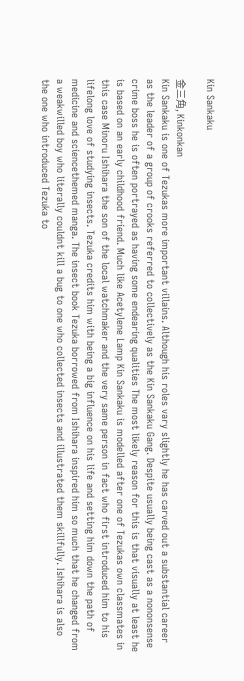Kin Sankaku

金三角, Kinkonkan
Kin Sankaku is one of Tezukas more important villains. Although his roles vary slightly he has carved out a substantial career as the leader of a group of crooks referred to collectively as the Kin Sankaku Gang. Despite usually being cast as a nononsense crime boss he is often portrayed as having some endearing qualities The most likely reason for this is that visually at least he is based on an early childhood friend. Much like Acetylene Lamp Kin Sankaku is modelled after one of Tezukas own classmates in this case Minoru Ishihara the son of the local watchmaker and the very same person in fact who first introduced him to his lifelong love of studying insects. Tezuka credits him with being a big influence on his life and setting him down the path of medicine and sciencethemed manga. The insect book Tezuka borrowed from Ishihara inspired him so much that he changed from a weakwilled boy who literally couldnt kill a bug to one who collected insects and illustrated them skillfully. Ishihara is also the one who introduced Tezuka to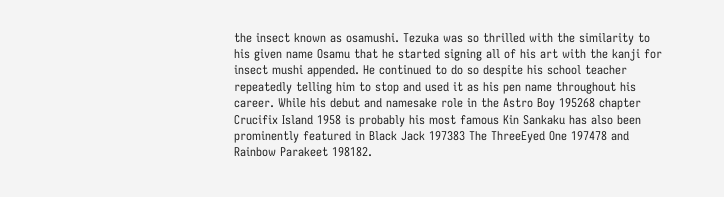the insect known as osamushi. Tezuka was so thrilled with the similarity to his given name Osamu that he started signing all of his art with the kanji for insect mushi appended. He continued to do so despite his school teacher repeatedly telling him to stop and used it as his pen name throughout his career. While his debut and namesake role in the Astro Boy 195268 chapter Crucifix Island 1958 is probably his most famous Kin Sankaku has also been prominently featured in Black Jack 197383 The ThreeEyed One 197478 and Rainbow Parakeet 198182.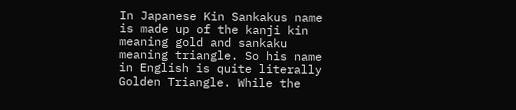In Japanese Kin Sankakus name is made up of the kanji kin meaning gold and sankaku meaning triangle. So his name in English is quite literally Golden Triangle. While the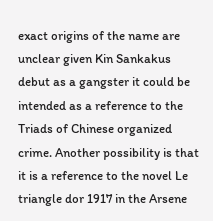exact origins of the name are unclear given Kin Sankakus debut as a gangster it could be intended as a reference to the Triads of Chinese organized crime. Another possibility is that it is a reference to the novel Le triangle dor 1917 in the Arsene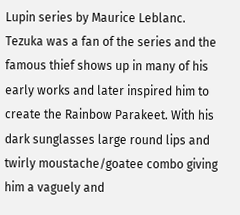Lupin series by Maurice Leblanc. Tezuka was a fan of the series and the famous thief shows up in many of his early works and later inspired him to create the Rainbow Parakeet. With his dark sunglasses large round lips and twirly moustache/goatee combo giving him a vaguely and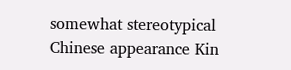somewhat stereotypical Chinese appearance Kin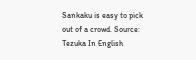Sankaku is easy to pick out of a crowd. Source: Tezuka In English